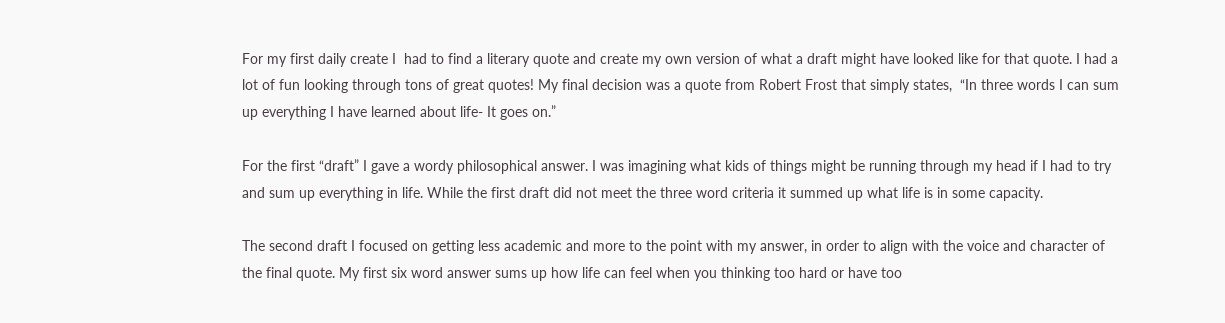For my first daily create I  had to find a literary quote and create my own version of what a draft might have looked like for that quote. I had a lot of fun looking through tons of great quotes! My final decision was a quote from Robert Frost that simply states,  “In three words I can sum up everything I have learned about life- It goes on.”

For the first “draft” I gave a wordy philosophical answer. I was imagining what kids of things might be running through my head if I had to try and sum up everything in life. While the first draft did not meet the three word criteria it summed up what life is in some capacity.

The second draft I focused on getting less academic and more to the point with my answer, in order to align with the voice and character of the final quote. My first six word answer sums up how life can feel when you thinking too hard or have too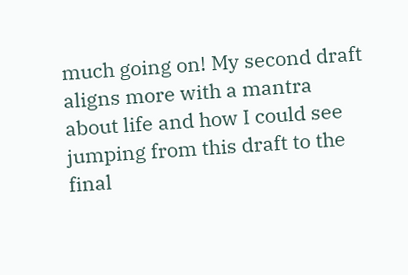much going on! My second draft aligns more with a mantra about life and how I could see jumping from this draft to the final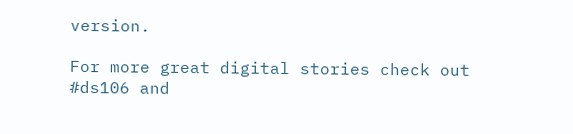version.

For more great digital stories check out #ds106 and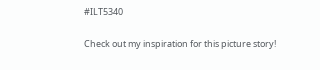#ILT5340

Check out my inspiration for this picture story!